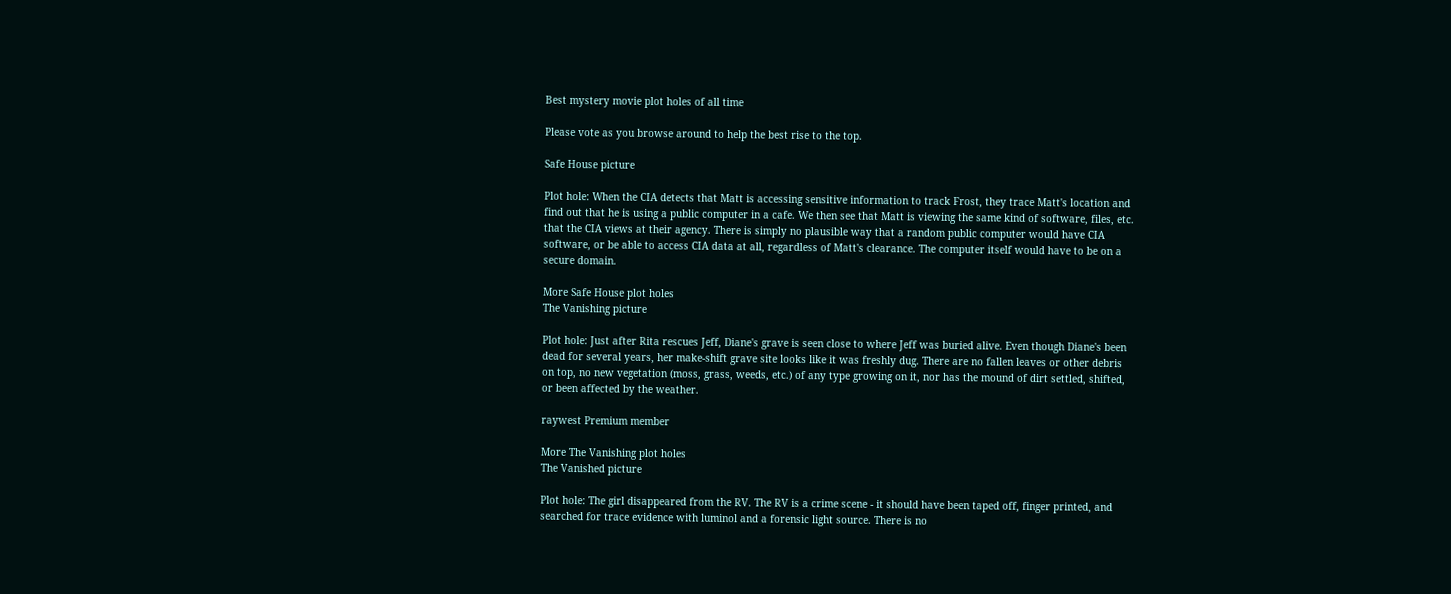Best mystery movie plot holes of all time

Please vote as you browse around to help the best rise to the top.

Safe House picture

Plot hole: When the CIA detects that Matt is accessing sensitive information to track Frost, they trace Matt's location and find out that he is using a public computer in a cafe. We then see that Matt is viewing the same kind of software, files, etc. that the CIA views at their agency. There is simply no plausible way that a random public computer would have CIA software, or be able to access CIA data at all, regardless of Matt's clearance. The computer itself would have to be on a secure domain.

More Safe House plot holes
The Vanishing picture

Plot hole: Just after Rita rescues Jeff, Diane's grave is seen close to where Jeff was buried alive. Even though Diane's been dead for several years, her make-shift grave site looks like it was freshly dug. There are no fallen leaves or other debris on top, no new vegetation (moss, grass, weeds, etc.) of any type growing on it, nor has the mound of dirt settled, shifted, or been affected by the weather.

raywest Premium member

More The Vanishing plot holes
The Vanished picture

Plot hole: The girl disappeared from the RV. The RV is a crime scene - it should have been taped off, finger printed, and searched for trace evidence with luminol and a forensic light source. There is no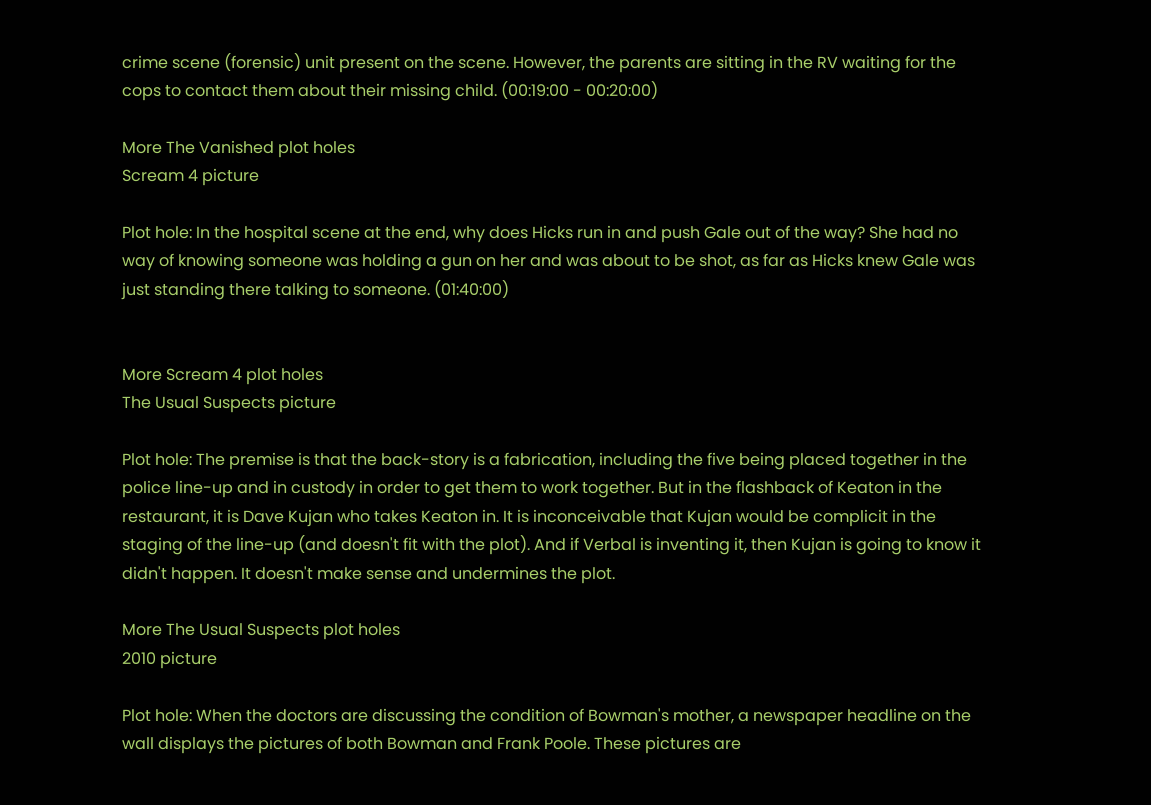crime scene (forensic) unit present on the scene. However, the parents are sitting in the RV waiting for the cops to contact them about their missing child. (00:19:00 - 00:20:00)

More The Vanished plot holes
Scream 4 picture

Plot hole: In the hospital scene at the end, why does Hicks run in and push Gale out of the way? She had no way of knowing someone was holding a gun on her and was about to be shot, as far as Hicks knew Gale was just standing there talking to someone. (01:40:00)


More Scream 4 plot holes
The Usual Suspects picture

Plot hole: The premise is that the back-story is a fabrication, including the five being placed together in the police line-up and in custody in order to get them to work together. But in the flashback of Keaton in the restaurant, it is Dave Kujan who takes Keaton in. It is inconceivable that Kujan would be complicit in the staging of the line-up (and doesn't fit with the plot). And if Verbal is inventing it, then Kujan is going to know it didn't happen. It doesn't make sense and undermines the plot.

More The Usual Suspects plot holes
2010 picture

Plot hole: When the doctors are discussing the condition of Bowman's mother, a newspaper headline on the wall displays the pictures of both Bowman and Frank Poole. These pictures are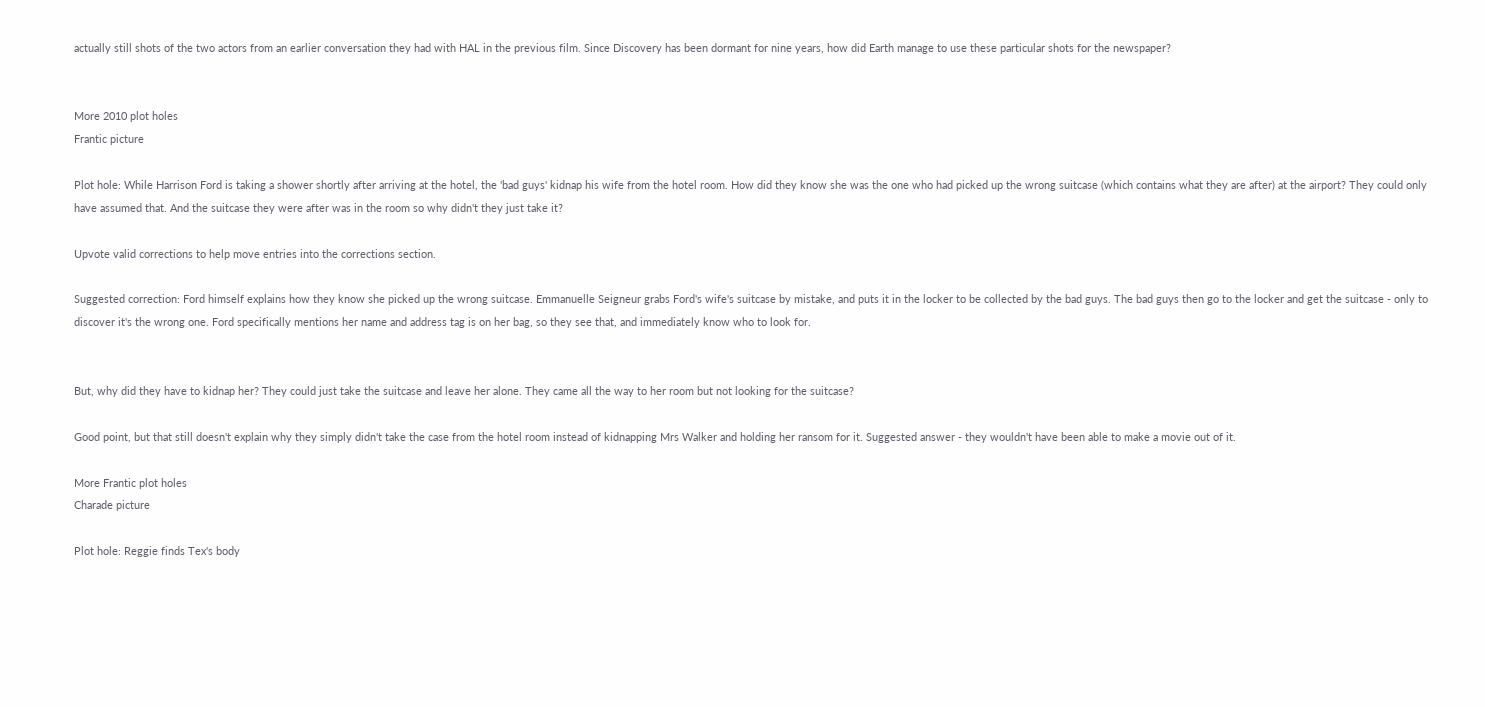actually still shots of the two actors from an earlier conversation they had with HAL in the previous film. Since Discovery has been dormant for nine years, how did Earth manage to use these particular shots for the newspaper?


More 2010 plot holes
Frantic picture

Plot hole: While Harrison Ford is taking a shower shortly after arriving at the hotel, the 'bad guys' kidnap his wife from the hotel room. How did they know she was the one who had picked up the wrong suitcase (which contains what they are after) at the airport? They could only have assumed that. And the suitcase they were after was in the room so why didn't they just take it?

Upvote valid corrections to help move entries into the corrections section.

Suggested correction: Ford himself explains how they know she picked up the wrong suitcase. Emmanuelle Seigneur grabs Ford's wife's suitcase by mistake, and puts it in the locker to be collected by the bad guys. The bad guys then go to the locker and get the suitcase - only to discover it's the wrong one. Ford specifically mentions her name and address tag is on her bag, so they see that, and immediately know who to look for.


But, why did they have to kidnap her? They could just take the suitcase and leave her alone. They came all the way to her room but not looking for the suitcase?

Good point, but that still doesn't explain why they simply didn't take the case from the hotel room instead of kidnapping Mrs Walker and holding her ransom for it. Suggested answer - they wouldn't have been able to make a movie out of it.

More Frantic plot holes
Charade picture

Plot hole: Reggie finds Tex's body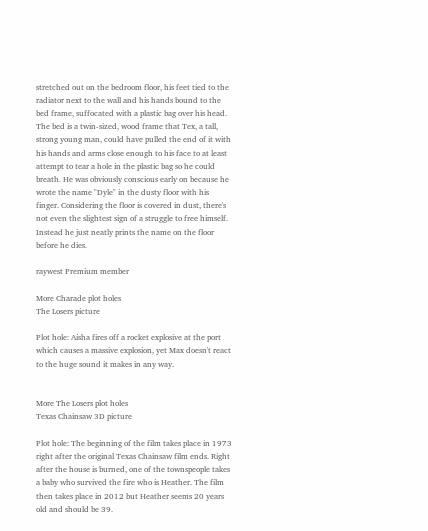stretched out on the bedroom floor, his feet tied to the radiator next to the wall and his hands bound to the bed frame, suffocated with a plastic bag over his head. The bed is a twin-sized, wood frame that Tex, a tall, strong young man, could have pulled the end of it with his hands and arms close enough to his face to at least attempt to tear a hole in the plastic bag so he could breath. He was obviously conscious early on because he wrote the name "Dyle" in the dusty floor with his finger. Considering the floor is covered in dust, there's not even the slightest sign of a struggle to free himself. Instead he just neatly prints the name on the floor before he dies.

raywest Premium member

More Charade plot holes
The Losers picture

Plot hole: Aisha fires off a rocket explosive at the port which causes a massive explosion, yet Max doesn't react to the huge sound it makes in any way.


More The Losers plot holes
Texas Chainsaw 3D picture

Plot hole: The beginning of the film takes place in 1973 right after the original Texas Chainsaw film ends. Right after the house is burned, one of the townspeople takes a baby who survived the fire who is Heather. The film then takes place in 2012 but Heather seems 20 years old and should be 39.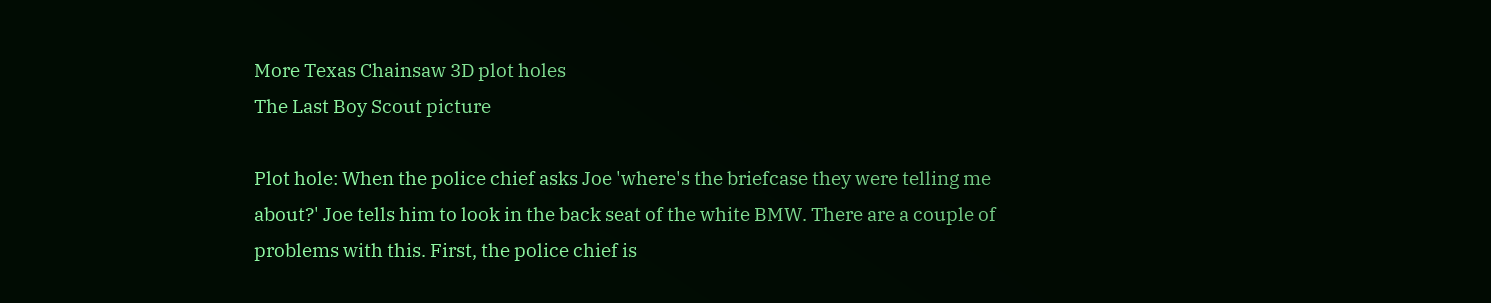More Texas Chainsaw 3D plot holes
The Last Boy Scout picture

Plot hole: When the police chief asks Joe 'where's the briefcase they were telling me about?' Joe tells him to look in the back seat of the white BMW. There are a couple of problems with this. First, the police chief is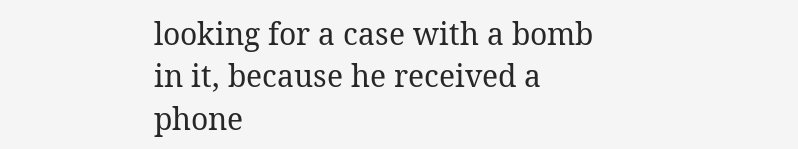looking for a case with a bomb in it, because he received a phone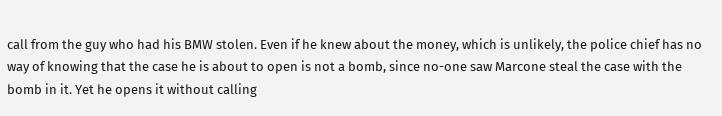call from the guy who had his BMW stolen. Even if he knew about the money, which is unlikely, the police chief has no way of knowing that the case he is about to open is not a bomb, since no-one saw Marcone steal the case with the bomb in it. Yet he opens it without calling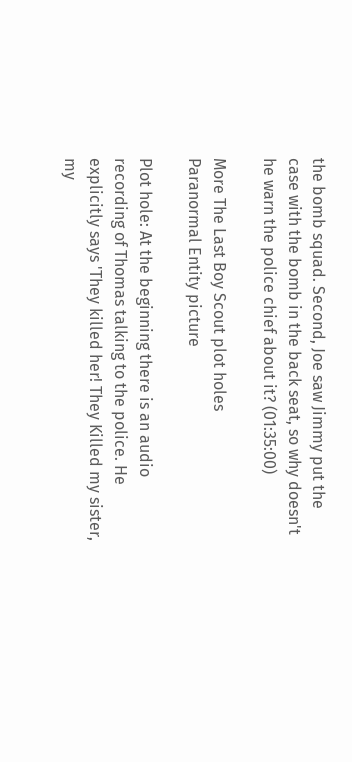the bomb squad. Second, Joe saw Jimmy put the case with the bomb in the back seat, so why doesn't he warn the police chief about it? (01:35:00)

More The Last Boy Scout plot holes
Paranormal Entity picture

Plot hole: At the beginning there is an audio recording of Thomas talking to the police. He explicitly says 'They killed her! They Killed my sister, my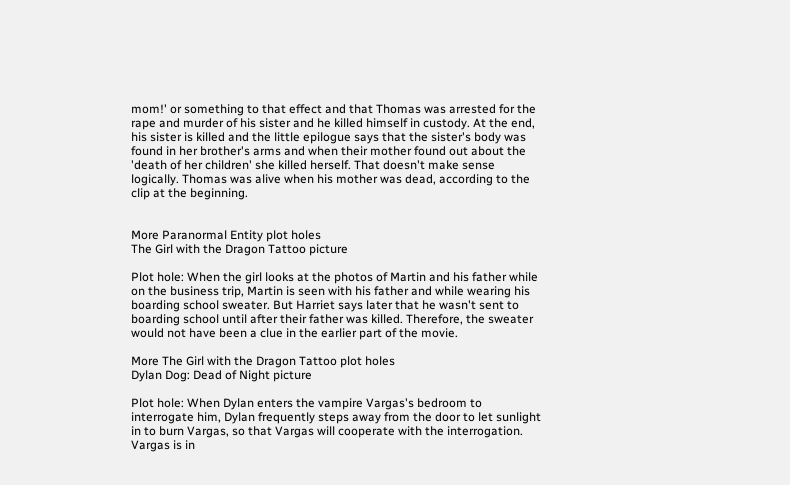mom!' or something to that effect and that Thomas was arrested for the rape and murder of his sister and he killed himself in custody. At the end, his sister is killed and the little epilogue says that the sister's body was found in her brother's arms and when their mother found out about the 'death of her children' she killed herself. That doesn't make sense logically. Thomas was alive when his mother was dead, according to the clip at the beginning.


More Paranormal Entity plot holes
The Girl with the Dragon Tattoo picture

Plot hole: When the girl looks at the photos of Martin and his father while on the business trip, Martin is seen with his father and while wearing his boarding school sweater. But Harriet says later that he wasn't sent to boarding school until after their father was killed. Therefore, the sweater would not have been a clue in the earlier part of the movie.

More The Girl with the Dragon Tattoo plot holes
Dylan Dog: Dead of Night picture

Plot hole: When Dylan enters the vampire Vargas's bedroom to interrogate him, Dylan frequently steps away from the door to let sunlight in to burn Vargas, so that Vargas will cooperate with the interrogation. Vargas is in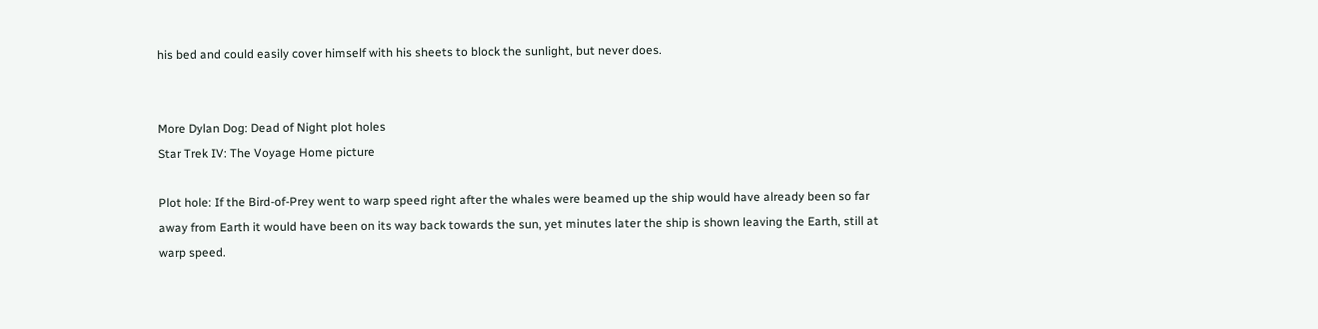his bed and could easily cover himself with his sheets to block the sunlight, but never does.


More Dylan Dog: Dead of Night plot holes
Star Trek IV: The Voyage Home picture

Plot hole: If the Bird-of-Prey went to warp speed right after the whales were beamed up the ship would have already been so far away from Earth it would have been on its way back towards the sun, yet minutes later the ship is shown leaving the Earth, still at warp speed.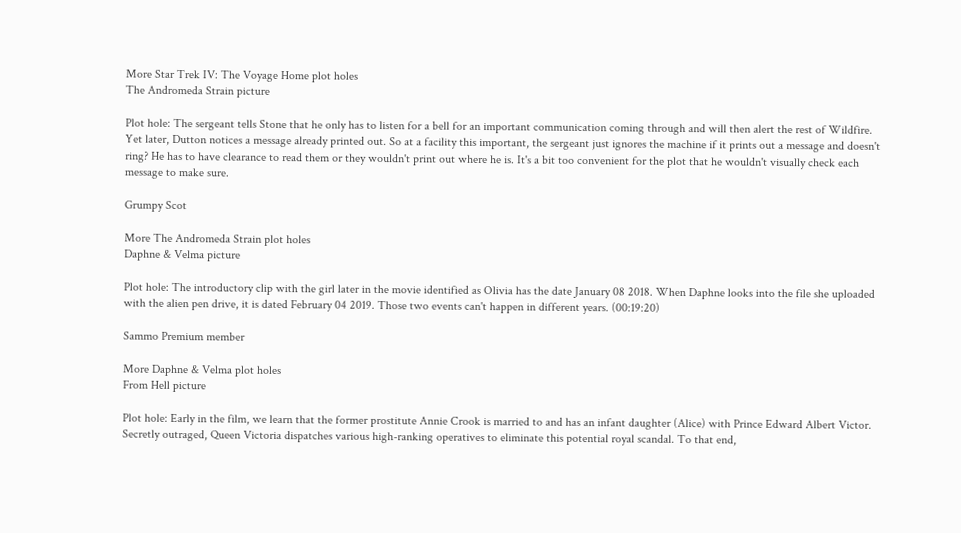More Star Trek IV: The Voyage Home plot holes
The Andromeda Strain picture

Plot hole: The sergeant tells Stone that he only has to listen for a bell for an important communication coming through and will then alert the rest of Wildfire. Yet later, Dutton notices a message already printed out. So at a facility this important, the sergeant just ignores the machine if it prints out a message and doesn't ring? He has to have clearance to read them or they wouldn't print out where he is. It's a bit too convenient for the plot that he wouldn't visually check each message to make sure.

Grumpy Scot

More The Andromeda Strain plot holes
Daphne & Velma picture

Plot hole: The introductory clip with the girl later in the movie identified as Olivia has the date January 08 2018. When Daphne looks into the file she uploaded with the alien pen drive, it is dated February 04 2019. Those two events can't happen in different years. (00:19:20)

Sammo Premium member

More Daphne & Velma plot holes
From Hell picture

Plot hole: Early in the film, we learn that the former prostitute Annie Crook is married to and has an infant daughter (Alice) with Prince Edward Albert Victor. Secretly outraged, Queen Victoria dispatches various high-ranking operatives to eliminate this potential royal scandal. To that end,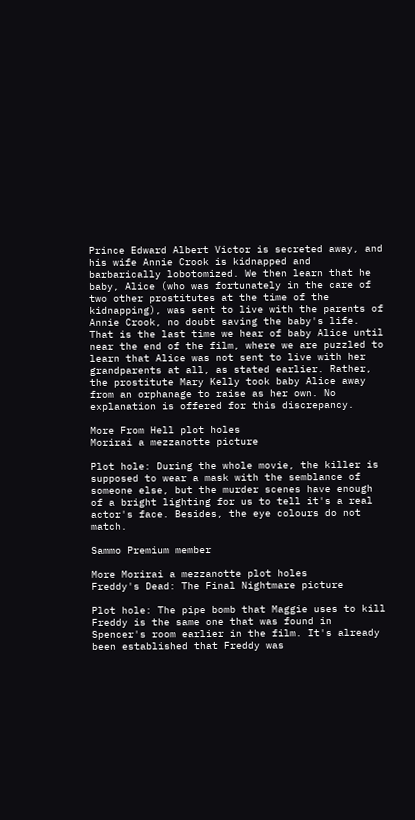Prince Edward Albert Victor is secreted away, and his wife Annie Crook is kidnapped and barbarically lobotomized. We then learn that he baby, Alice (who was fortunately in the care of two other prostitutes at the time of the kidnapping), was sent to live with the parents of Annie Crook, no doubt saving the baby's life. That is the last time we hear of baby Alice until near the end of the film, where we are puzzled to learn that Alice was not sent to live with her grandparents at all, as stated earlier. Rather, the prostitute Mary Kelly took baby Alice away from an orphanage to raise as her own. No explanation is offered for this discrepancy.

More From Hell plot holes
Morirai a mezzanotte picture

Plot hole: During the whole movie, the killer is supposed to wear a mask with the semblance of someone else, but the murder scenes have enough of a bright lighting for us to tell it's a real actor's face. Besides, the eye colours do not match.

Sammo Premium member

More Morirai a mezzanotte plot holes
Freddy's Dead: The Final Nightmare picture

Plot hole: The pipe bomb that Maggie uses to kill Freddy is the same one that was found in Spencer's room earlier in the film. It's already been established that Freddy was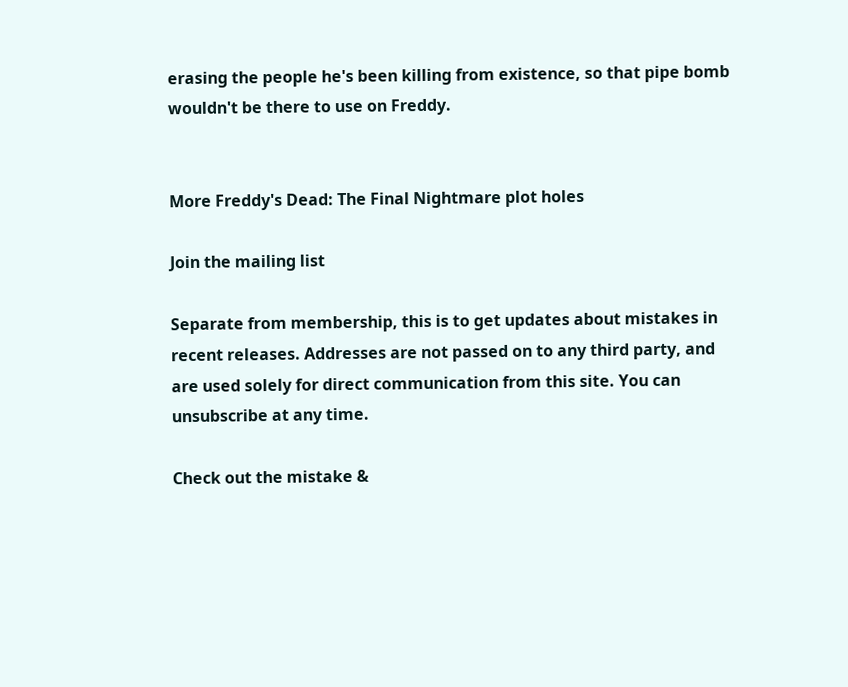erasing the people he's been killing from existence, so that pipe bomb wouldn't be there to use on Freddy.


More Freddy's Dead: The Final Nightmare plot holes

Join the mailing list

Separate from membership, this is to get updates about mistakes in recent releases. Addresses are not passed on to any third party, and are used solely for direct communication from this site. You can unsubscribe at any time.

Check out the mistake &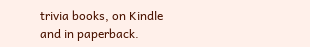trivia books, on Kindle and in paperback.